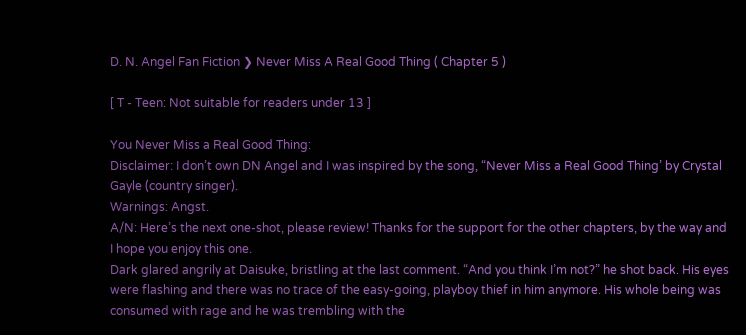D. N. Angel Fan Fiction ❯ Never Miss A Real Good Thing ( Chapter 5 )

[ T - Teen: Not suitable for readers under 13 ]

You Never Miss a Real Good Thing:
Disclaimer: I don’t own DN Angel and I was inspired by the song, “Never Miss a Real Good Thing’ by Crystal Gayle (country singer).
Warnings: Angst.
A/N: Here’s the next one-shot, please review! Thanks for the support for the other chapters, by the way and I hope you enjoy this one.
Dark glared angrily at Daisuke, bristling at the last comment. “And you think I’m not?” he shot back. His eyes were flashing and there was no trace of the easy-going, playboy thief in him anymore. His whole being was consumed with rage and he was trembling with the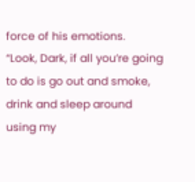force of his emotions.
“Look, Dark, if all you’re going to do is go out and smoke, drink and sleep around using my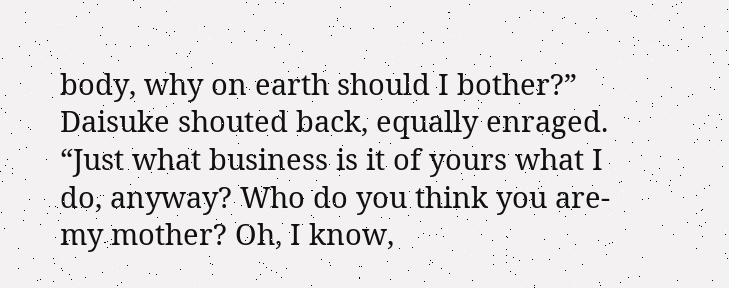body, why on earth should I bother?” Daisuke shouted back, equally enraged.
“Just what business is it of yours what I do, anyway? Who do you think you are-my mother? Oh, I know,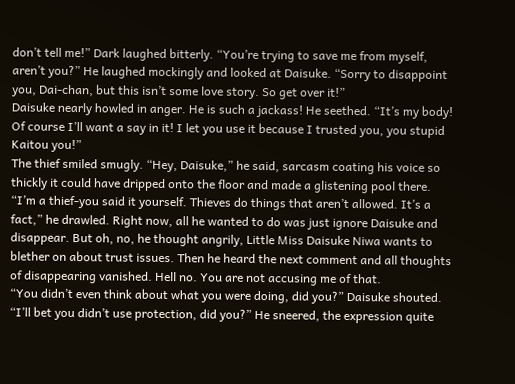don’t tell me!” Dark laughed bitterly. “You’re trying to save me from myself, aren’t you?” He laughed mockingly and looked at Daisuke. “Sorry to disappoint you, Dai-chan, but this isn’t some love story. So get over it!”
Daisuke nearly howled in anger. He is such a jackass! He seethed. “It’s my body! Of course I’ll want a say in it! I let you use it because I trusted you, you stupid Kaitou you!”
The thief smiled smugly. “Hey, Daisuke,” he said, sarcasm coating his voice so thickly it could have dripped onto the floor and made a glistening pool there. “I’m a thief-you said it yourself. Thieves do things that aren’t allowed. It’s a fact,” he drawled. Right now, all he wanted to do was just ignore Daisuke and disappear. But oh, no, he thought angrily, Little Miss Daisuke Niwa wants to blether on about trust issues. Then he heard the next comment and all thoughts of disappearing vanished. Hell no. You are not accusing me of that.
“You didn’t even think about what you were doing, did you?” Daisuke shouted. “I’ll bet you didn’t use protection, did you?” He sneered, the expression quite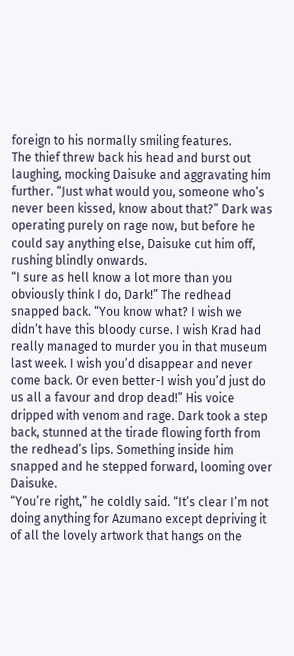foreign to his normally smiling features.
The thief threw back his head and burst out laughing, mocking Daisuke and aggravating him further. “Just what would you, someone who’s never been kissed, know about that?” Dark was operating purely on rage now, but before he could say anything else, Daisuke cut him off, rushing blindly onwards.
“I sure as hell know a lot more than you obviously think I do, Dark!” The redhead snapped back. “You know what? I wish we didn’t have this bloody curse. I wish Krad had really managed to murder you in that museum last week. I wish you’d disappear and never come back. Or even better-I wish you’d just do us all a favour and drop dead!” His voice dripped with venom and rage. Dark took a step back, stunned at the tirade flowing forth from the redhead’s lips. Something inside him snapped and he stepped forward, looming over Daisuke.
“You’re right,” he coldly said. “It’s clear I’m not doing anything for Azumano except depriving it of all the lovely artwork that hangs on the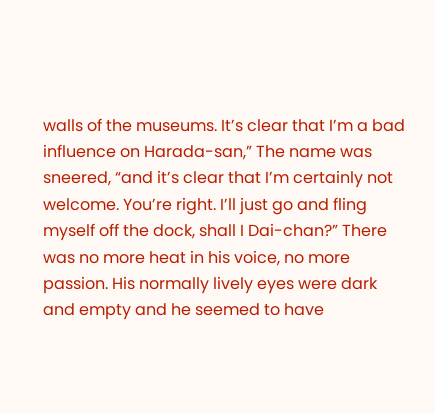walls of the museums. It’s clear that I’m a bad influence on Harada-san,” The name was sneered, “and it’s clear that I’m certainly not welcome. You’re right. I’ll just go and fling myself off the dock, shall I Dai-chan?” There was no more heat in his voice, no more passion. His normally lively eyes were dark and empty and he seemed to have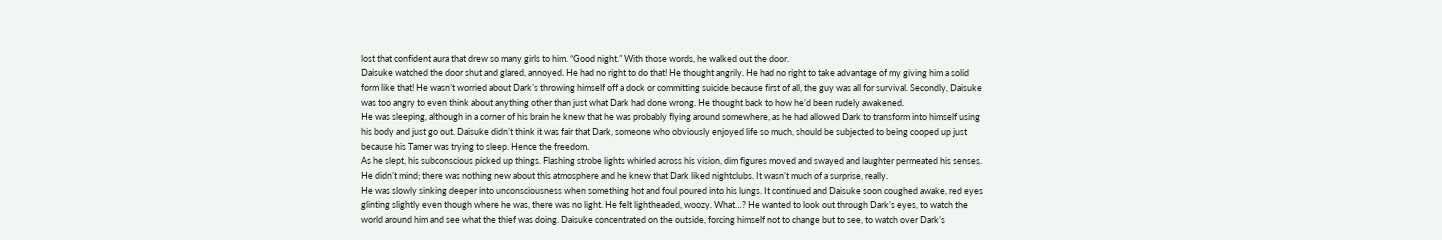lost that confident aura that drew so many girls to him. “Good night.” With those words, he walked out the door.
Daisuke watched the door shut and glared, annoyed. He had no right to do that! He thought angrily. He had no right to take advantage of my giving him a solid form like that! He wasn’t worried about Dark’s throwing himself off a dock or committing suicide because first of all, the guy was all for survival. Secondly, Daisuke was too angry to even think about anything other than just what Dark had done wrong. He thought back to how he’d been rudely awakened.
He was sleeping, although in a corner of his brain he knew that he was probably flying around somewhere, as he had allowed Dark to transform into himself using his body and just go out. Daisuke didn’t think it was fair that Dark, someone who obviously enjoyed life so much, should be subjected to being cooped up just because his Tamer was trying to sleep. Hence the freedom.
As he slept, his subconscious picked up things. Flashing strobe lights whirled across his vision, dim figures moved and swayed and laughter permeated his senses. He didn’t mind; there was nothing new about this atmosphere and he knew that Dark liked nightclubs. It wasn’t much of a surprise, really.
He was slowly sinking deeper into unconsciousness when something hot and foul poured into his lungs. It continued and Daisuke soon coughed awake, red eyes glinting slightly even though where he was, there was no light. He felt lightheaded, woozy. What…? He wanted to look out through Dark’s eyes, to watch the world around him and see what the thief was doing. Daisuke concentrated on the outside, forcing himself not to change but to see, to watch over Dark’s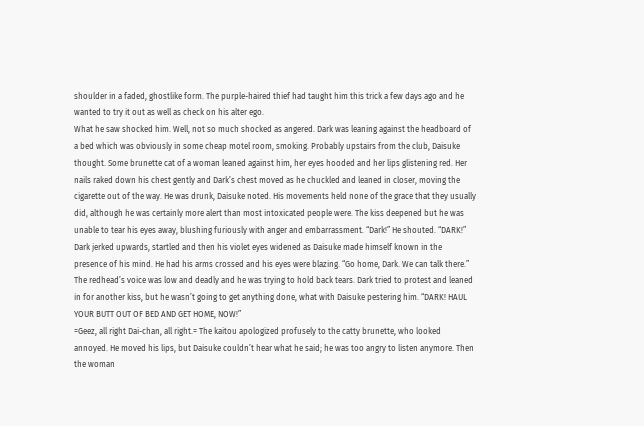shoulder in a faded, ghostlike form. The purple-haired thief had taught him this trick a few days ago and he wanted to try it out as well as check on his alter ego.
What he saw shocked him. Well, not so much shocked as angered. Dark was leaning against the headboard of a bed which was obviously in some cheap motel room, smoking. Probably upstairs from the club, Daisuke thought. Some brunette cat of a woman leaned against him, her eyes hooded and her lips glistening red. Her nails raked down his chest gently and Dark’s chest moved as he chuckled and leaned in closer, moving the cigarette out of the way. He was drunk, Daisuke noted. His movements held none of the grace that they usually did, although he was certainly more alert than most intoxicated people were. The kiss deepened but he was unable to tear his eyes away, blushing furiously with anger and embarrassment. “Dark!” He shouted. “DARK!” Dark jerked upwards, startled and then his violet eyes widened as Daisuke made himself known in the presence of his mind. He had his arms crossed and his eyes were blazing. “Go home, Dark. We can talk there.” The redhead’s voice was low and deadly and he was trying to hold back tears. Dark tried to protest and leaned in for another kiss, but he wasn’t going to get anything done, what with Daisuke pestering him. “DARK! HAUL YOUR BUTT OUT OF BED AND GET HOME, NOW!”
=Geez, all right Dai-chan, all right.= The kaitou apologized profusely to the catty brunette, who looked annoyed. He moved his lips, but Daisuke couldn’t hear what he said; he was too angry to listen anymore. Then the woman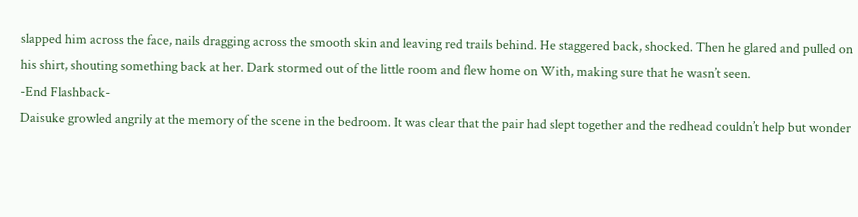slapped him across the face, nails dragging across the smooth skin and leaving red trails behind. He staggered back, shocked. Then he glared and pulled on his shirt, shouting something back at her. Dark stormed out of the little room and flew home on With, making sure that he wasn’t seen.
-End Flashback-
Daisuke growled angrily at the memory of the scene in the bedroom. It was clear that the pair had slept together and the redhead couldn’t help but wonder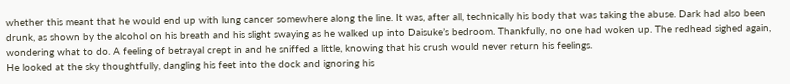whether this meant that he would end up with lung cancer somewhere along the line. It was, after all, technically his body that was taking the abuse. Dark had also been drunk, as shown by the alcohol on his breath and his slight swaying as he walked up into Daisuke’s bedroom. Thankfully, no one had woken up. The redhead sighed again, wondering what to do. A feeling of betrayal crept in and he sniffed a little, knowing that his crush would never return his feelings.
He looked at the sky thoughtfully, dangling his feet into the dock and ignoring his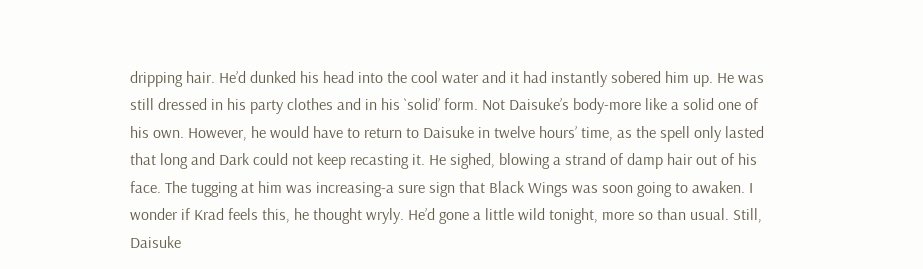dripping hair. He’d dunked his head into the cool water and it had instantly sobered him up. He was still dressed in his party clothes and in his `solid’ form. Not Daisuke’s body-more like a solid one of his own. However, he would have to return to Daisuke in twelve hours’ time, as the spell only lasted that long and Dark could not keep recasting it. He sighed, blowing a strand of damp hair out of his face. The tugging at him was increasing-a sure sign that Black Wings was soon going to awaken. I wonder if Krad feels this, he thought wryly. He’d gone a little wild tonight, more so than usual. Still, Daisuke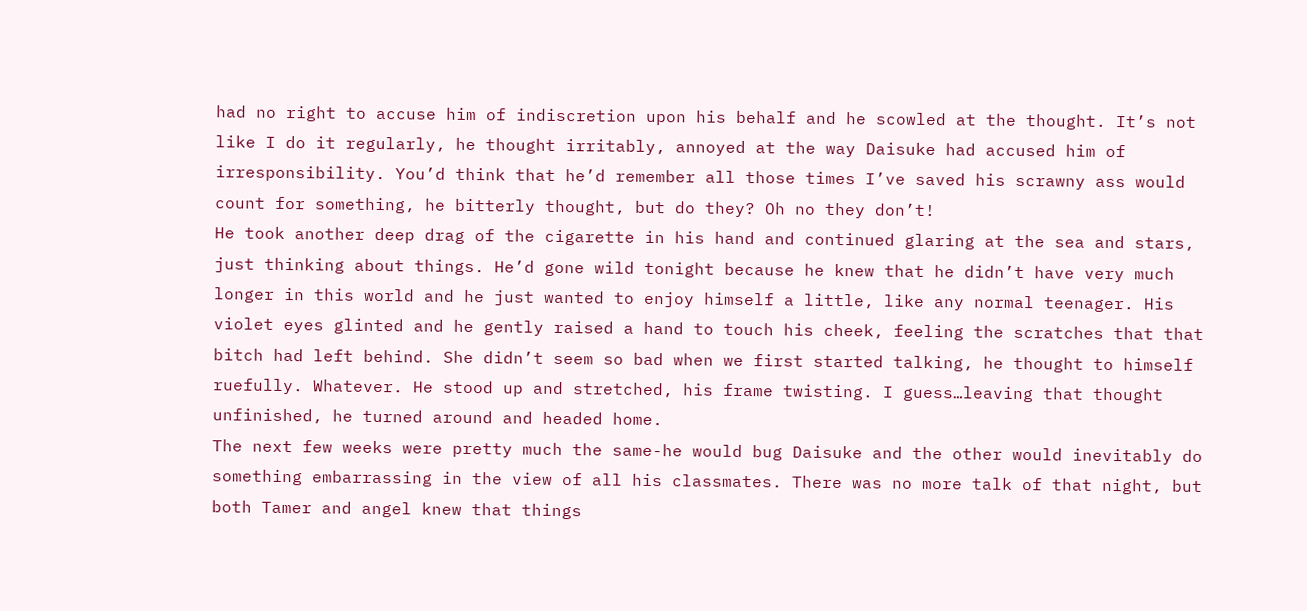had no right to accuse him of indiscretion upon his behalf and he scowled at the thought. It’s not like I do it regularly, he thought irritably, annoyed at the way Daisuke had accused him of irresponsibility. You’d think that he’d remember all those times I’ve saved his scrawny ass would count for something, he bitterly thought, but do they? Oh no they don’t!
He took another deep drag of the cigarette in his hand and continued glaring at the sea and stars, just thinking about things. He’d gone wild tonight because he knew that he didn’t have very much longer in this world and he just wanted to enjoy himself a little, like any normal teenager. His violet eyes glinted and he gently raised a hand to touch his cheek, feeling the scratches that that bitch had left behind. She didn’t seem so bad when we first started talking, he thought to himself ruefully. Whatever. He stood up and stretched, his frame twisting. I guess…leaving that thought unfinished, he turned around and headed home.
The next few weeks were pretty much the same-he would bug Daisuke and the other would inevitably do something embarrassing in the view of all his classmates. There was no more talk of that night, but both Tamer and angel knew that things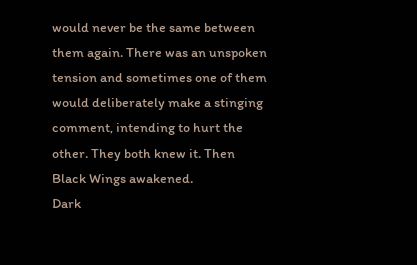would never be the same between them again. There was an unspoken tension and sometimes one of them would deliberately make a stinging comment, intending to hurt the other. They both knew it. Then Black Wings awakened.
Dark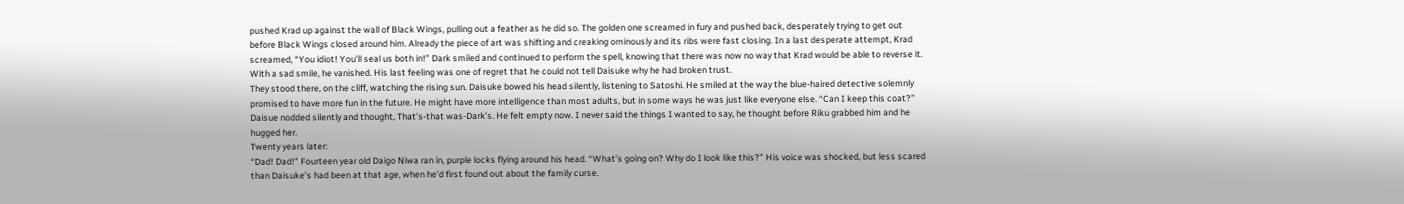pushed Krad up against the wall of Black Wings, pulling out a feather as he did so. The golden one screamed in fury and pushed back, desperately trying to get out before Black Wings closed around him. Already the piece of art was shifting and creaking ominously and its ribs were fast closing. In a last desperate attempt, Krad screamed, “You idiot! You’ll seal us both in!” Dark smiled and continued to perform the spell, knowing that there was now no way that Krad would be able to reverse it. With a sad smile, he vanished. His last feeling was one of regret that he could not tell Daisuke why he had broken trust.
They stood there, on the cliff, watching the rising sun. Daisuke bowed his head silently, listening to Satoshi. He smiled at the way the blue-haired detective solemnly promised to have more fun in the future. He might have more intelligence than most adults, but in some ways he was just like everyone else. “Can I keep this coat?” Daisue nodded silently and thought, That’s-that was-Dark’s. He felt empty now. I never said the things I wanted to say, he thought before Riku grabbed him and he hugged her.
Twenty years later:
“Dad! Dad!” Fourteen year old Daigo Niwa ran in, purple locks flying around his head. “What’s going on? Why do I look like this?” His voice was shocked, but less scared than Daisuke’s had been at that age, when he’d first found out about the family curse.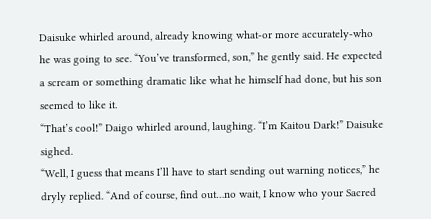Daisuke whirled around, already knowing what-or more accurately-who he was going to see. “You’ve transformed, son,” he gently said. He expected a scream or something dramatic like what he himself had done, but his son seemed to like it.
“That’s cool!” Daigo whirled around, laughing. “I’m Kaitou Dark!” Daisuke sighed.
“Well, I guess that means I’ll have to start sending out warning notices,” he dryly replied. “And of course, find out…no wait, I know who your Sacred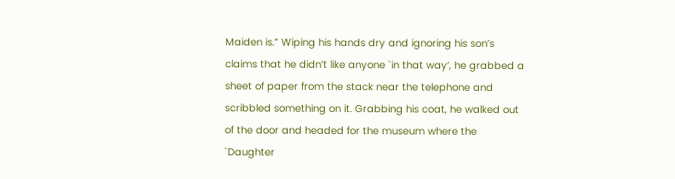Maiden is.” Wiping his hands dry and ignoring his son’s claims that he didn’t like anyone `in that way’, he grabbed a sheet of paper from the stack near the telephone and scribbled something on it. Grabbing his coat, he walked out of the door and headed for the museum where the `Daughter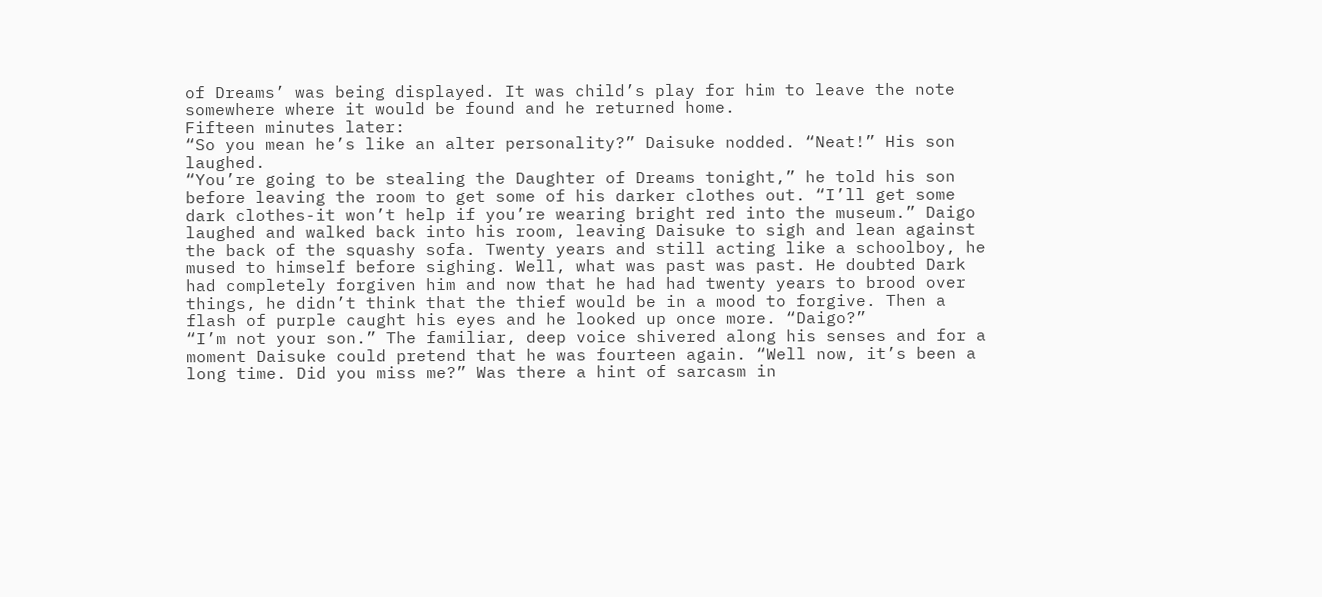of Dreams’ was being displayed. It was child’s play for him to leave the note somewhere where it would be found and he returned home.
Fifteen minutes later:
“So you mean he’s like an alter personality?” Daisuke nodded. “Neat!” His son laughed.
“You’re going to be stealing the Daughter of Dreams tonight,” he told his son before leaving the room to get some of his darker clothes out. “I’ll get some dark clothes-it won’t help if you’re wearing bright red into the museum.” Daigo laughed and walked back into his room, leaving Daisuke to sigh and lean against the back of the squashy sofa. Twenty years and still acting like a schoolboy, he mused to himself before sighing. Well, what was past was past. He doubted Dark had completely forgiven him and now that he had had twenty years to brood over things, he didn’t think that the thief would be in a mood to forgive. Then a flash of purple caught his eyes and he looked up once more. “Daigo?”
“I’m not your son.” The familiar, deep voice shivered along his senses and for a moment Daisuke could pretend that he was fourteen again. “Well now, it’s been a long time. Did you miss me?” Was there a hint of sarcasm in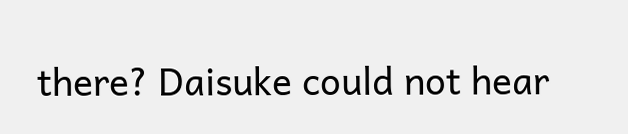there? Daisuke could not hear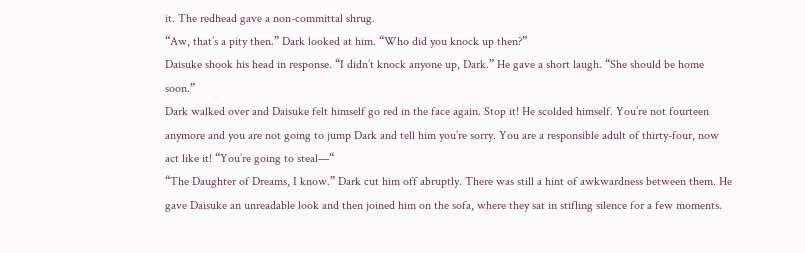it. The redhead gave a non-committal shrug.
“Aw, that’s a pity then.” Dark looked at him. “Who did you knock up then?”
Daisuke shook his head in response. “I didn’t knock anyone up, Dark.” He gave a short laugh. “She should be home soon.”
Dark walked over and Daisuke felt himself go red in the face again. Stop it! He scolded himself. You’re not fourteen anymore and you are not going to jump Dark and tell him you’re sorry. You are a responsible adult of thirty-four, now act like it! “You’re going to steal—“
“The Daughter of Dreams, I know.” Dark cut him off abruptly. There was still a hint of awkwardness between them. He gave Daisuke an unreadable look and then joined him on the sofa, where they sat in stifling silence for a few moments.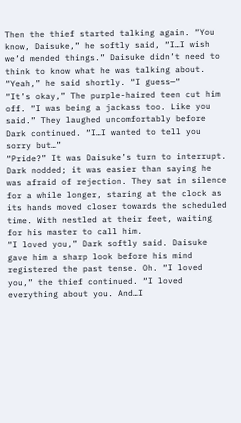Then the thief started talking again. “You know, Daisuke,” he softly said, “I…I wish we’d mended things.” Daisuke didn’t need to think to know what he was talking about.
“Yeah,” he said shortly. “I guess—“
“It’s okay,” The purple-haired teen cut him off. “I was being a jackass too. Like you said.” They laughed uncomfortably before Dark continued. “I…I wanted to tell you sorry but…”
“Pride?” It was Daisuke’s turn to interrupt. Dark nodded; it was easier than saying he was afraid of rejection. They sat in silence for a while longer, staring at the clock as its hands moved closer towards the scheduled time. With nestled at their feet, waiting for his master to call him.
“I loved you,” Dark softly said. Daisuke gave him a sharp look before his mind registered the past tense. Oh. “I loved you,” the thief continued. “I loved everything about you. And…I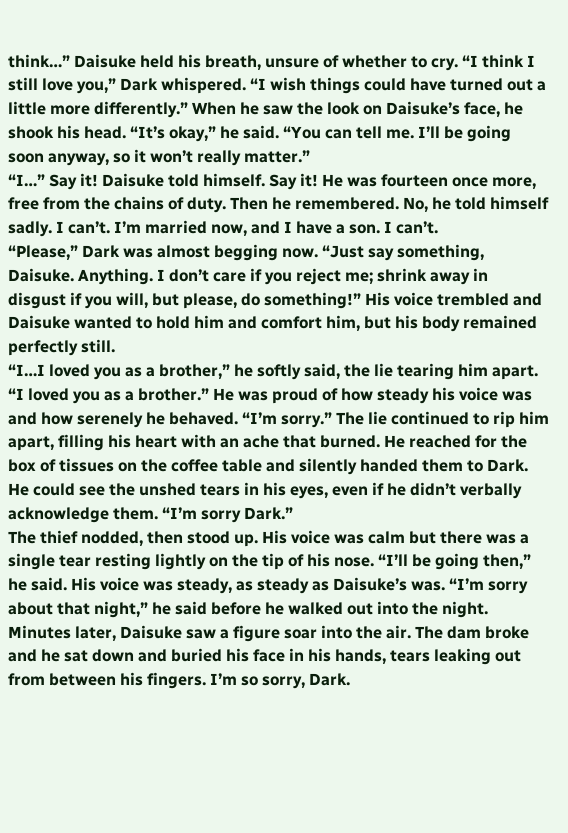think…” Daisuke held his breath, unsure of whether to cry. “I think I still love you,” Dark whispered. “I wish things could have turned out a little more differently.” When he saw the look on Daisuke’s face, he shook his head. “It’s okay,” he said. “You can tell me. I’ll be going soon anyway, so it won’t really matter.”
“I…” Say it! Daisuke told himself. Say it! He was fourteen once more, free from the chains of duty. Then he remembered. No, he told himself sadly. I can’t. I’m married now, and I have a son. I can’t.
“Please,” Dark was almost begging now. “Just say something, Daisuke. Anything. I don’t care if you reject me; shrink away in disgust if you will, but please, do something!” His voice trembled and Daisuke wanted to hold him and comfort him, but his body remained perfectly still.
“I…I loved you as a brother,” he softly said, the lie tearing him apart. “I loved you as a brother.” He was proud of how steady his voice was and how serenely he behaved. “I’m sorry.” The lie continued to rip him apart, filling his heart with an ache that burned. He reached for the box of tissues on the coffee table and silently handed them to Dark. He could see the unshed tears in his eyes, even if he didn’t verbally acknowledge them. “I’m sorry Dark.”
The thief nodded, then stood up. His voice was calm but there was a single tear resting lightly on the tip of his nose. “I’ll be going then,” he said. His voice was steady, as steady as Daisuke’s was. “I’m sorry about that night,” he said before he walked out into the night. Minutes later, Daisuke saw a figure soar into the air. The dam broke and he sat down and buried his face in his hands, tears leaking out from between his fingers. I’m so sorry, Dark.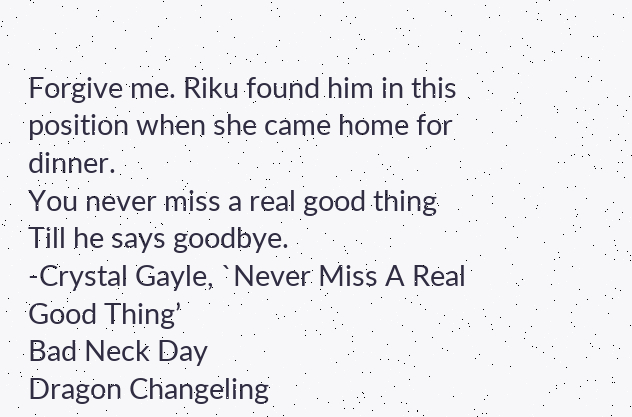Forgive me. Riku found him in this position when she came home for dinner.
You never miss a real good thing
Till he says goodbye.
-Crystal Gayle, `Never Miss A Real Good Thing’
Bad Neck Day
Dragon Changeling